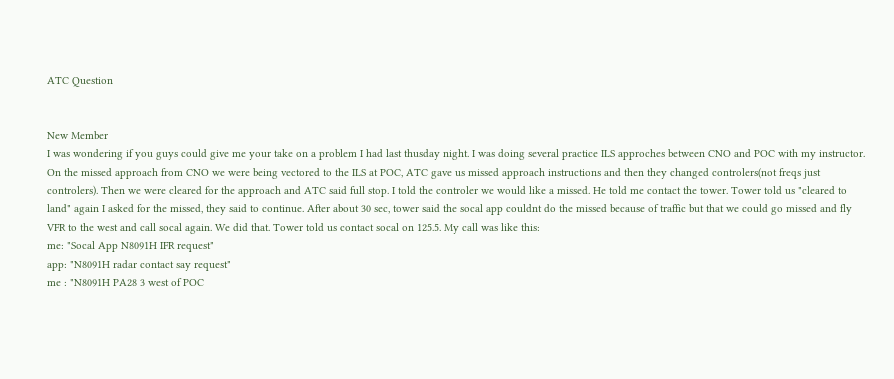ATC Question


New Member
I was wondering if you guys could give me your take on a problem I had last thusday night. I was doing several practice ILS approches between CNO and POC with my instructor. On the missed approach from CNO we were being vectored to the ILS at POC, ATC gave us missed approach instructions and then they changed controlers(not freqs just controlers). Then we were cleared for the approach and ATC said full stop. I told the controler we would like a missed. He told me contact the tower. Tower told us "cleared to land" again I asked for the missed, they said to continue. After about 30 sec, tower said the socal app couldnt do the missed because of traffic but that we could go missed and fly VFR to the west and call socal again. We did that. Tower told us contact socal on 125.5. My call was like this:
me: "Socal App N8091H IFR request"
app: "N8091H radar contact say request"
me : "N8091H PA28 3 west of POC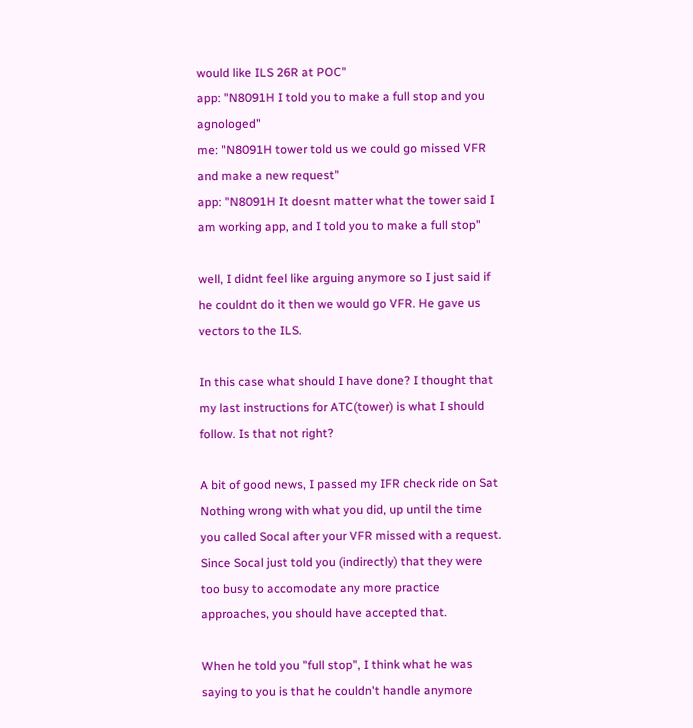would like ILS 26R at POC"
app: "N8091H I told you to make a full stop and you agnologed"
me: "N8091H tower told us we could go missed VFR and make a new request"
app: "N8091H It doesnt matter what the tower said I am working app, and I told you to make a full stop"

well, I didnt feel like arguing anymore so I just said if he couldnt do it then we would go VFR. He gave us vectors to the ILS.

In this case what should I have done? I thought that my last instructions for ATC(tower) is what I should follow. Is that not right?

A bit of good news, I passed my IFR check ride on Sat
Nothing wrong with what you did, up until the time you called Socal after your VFR missed with a request. Since Socal just told you (indirectly) that they were too busy to accomodate any more practice approaches, you should have accepted that.

When he told you "full stop", I think what he was saying to you is that he couldn't handle anymore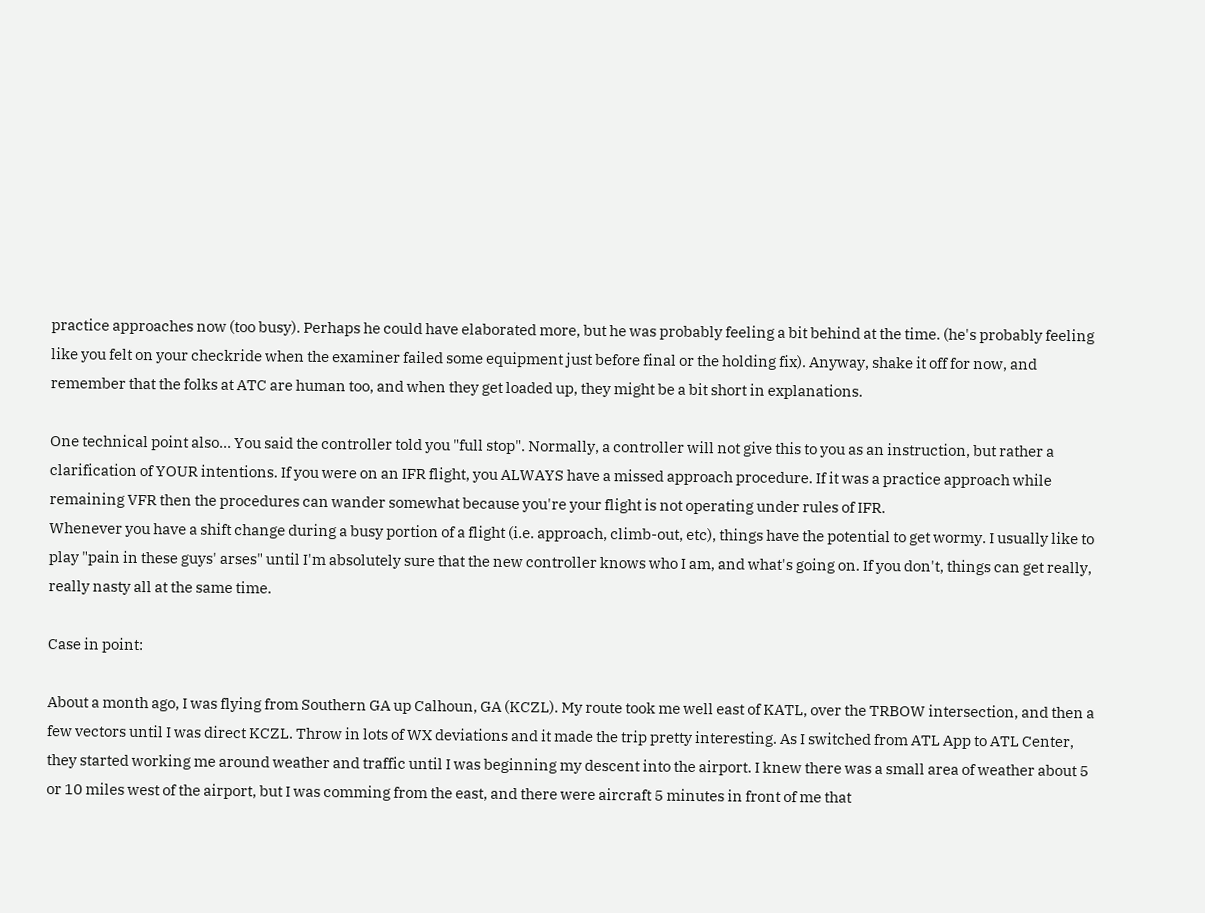practice approaches now (too busy). Perhaps he could have elaborated more, but he was probably feeling a bit behind at the time. (he's probably feeling like you felt on your checkride when the examiner failed some equipment just before final or the holding fix). Anyway, shake it off for now, and remember that the folks at ATC are human too, and when they get loaded up, they might be a bit short in explanations.

One technical point also... You said the controller told you "full stop". Normally, a controller will not give this to you as an instruction, but rather a clarification of YOUR intentions. If you were on an IFR flight, you ALWAYS have a missed approach procedure. If it was a practice approach while remaining VFR then the procedures can wander somewhat because you're your flight is not operating under rules of IFR.
Whenever you have a shift change during a busy portion of a flight (i.e. approach, climb-out, etc), things have the potential to get wormy. I usually like to play "pain in these guys' arses" until I'm absolutely sure that the new controller knows who I am, and what's going on. If you don't, things can get really, really nasty all at the same time.

Case in point:

About a month ago, I was flying from Southern GA up Calhoun, GA (KCZL). My route took me well east of KATL, over the TRBOW intersection, and then a few vectors until I was direct KCZL. Throw in lots of WX deviations and it made the trip pretty interesting. As I switched from ATL App to ATL Center, they started working me around weather and traffic until I was beginning my descent into the airport. I knew there was a small area of weather about 5 or 10 miles west of the airport, but I was comming from the east, and there were aircraft 5 minutes in front of me that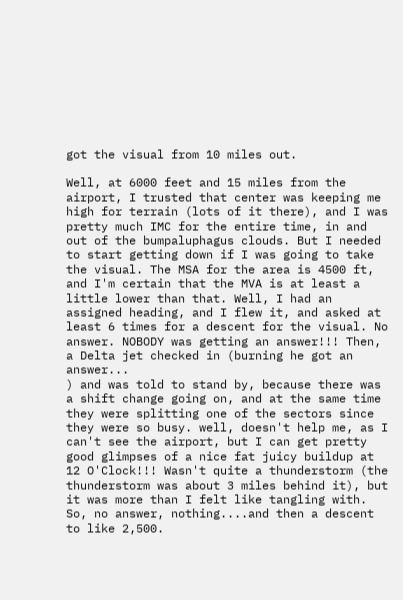got the visual from 10 miles out.

Well, at 6000 feet and 15 miles from the airport, I trusted that center was keeping me high for terrain (lots of it there), and I was pretty much IMC for the entire time, in and out of the bumpaluphagus clouds. But I needed to start getting down if I was going to take the visual. The MSA for the area is 4500 ft, and I'm certain that the MVA is at least a little lower than that. Well, I had an assigned heading, and I flew it, and asked at least 6 times for a descent for the visual. No answer. NOBODY was getting an answer!!! Then, a Delta jet checked in (burning he got an answer...
) and was told to stand by, because there was a shift change going on, and at the same time they were splitting one of the sectors since they were so busy. well, doesn't help me, as I can't see the airport, but I can get pretty good glimpses of a nice fat juicy buildup at 12 O'Clock!!! Wasn't quite a thunderstorm (the thunderstorm was about 3 miles behind it), but it was more than I felt like tangling with. So, no answer, nothing....and then a descent to like 2,500.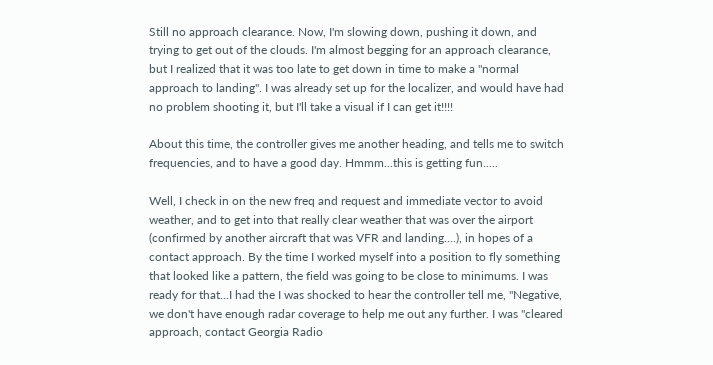Still no approach clearance. Now, I'm slowing down, pushing it down, and trying to get out of the clouds. I'm almost begging for an approach clearance, but I realized that it was too late to get down in time to make a "normal approach to landing". I was already set up for the localizer, and would have had no problem shooting it, but I'll take a visual if I can get it!!!!

About this time, the controller gives me another heading, and tells me to switch frequencies, and to have a good day. Hmmm...this is getting fun.....

Well, I check in on the new freq and request and immediate vector to avoid weather, and to get into that really clear weather that was over the airport (confirmed by another aircraft that was VFR and landing....), in hopes of a contact approach. By the time I worked myself into a position to fly something that looked like a pattern, the field was going to be close to minimums. I was ready for that...I had the I was shocked to hear the controller tell me, "Negative, we don't have enough radar coverage to help me out any further. I was "cleared approach, contact Georgia Radio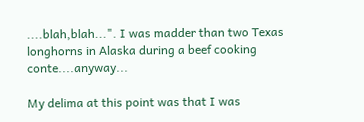....blah,blah...". I was madder than two Texas longhorns in Alaska during a beef cooking conte....anyway...

My delima at this point was that I was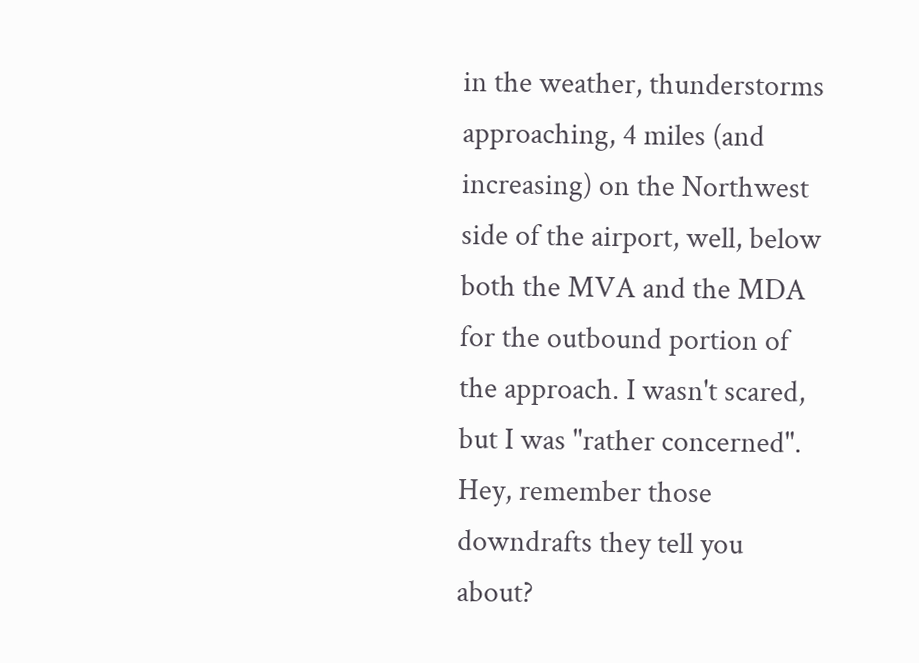in the weather, thunderstorms approaching, 4 miles (and increasing) on the Northwest side of the airport, well, below both the MVA and the MDA for the outbound portion of the approach. I wasn't scared, but I was "rather concerned". Hey, remember those downdrafts they tell you about?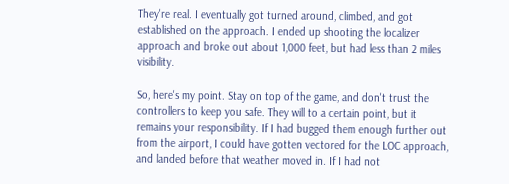They're real. I eventually got turned around, climbed, and got established on the approach. I ended up shooting the localizer approach and broke out about 1,000 feet, but had less than 2 miles visibility.

So, here's my point. Stay on top of the game, and don't trust the controllers to keep you safe. They will to a certain point, but it remains your responsibility. If I had bugged them enough further out from the airport, I could have gotten vectored for the LOC approach, and landed before that weather moved in. If I had not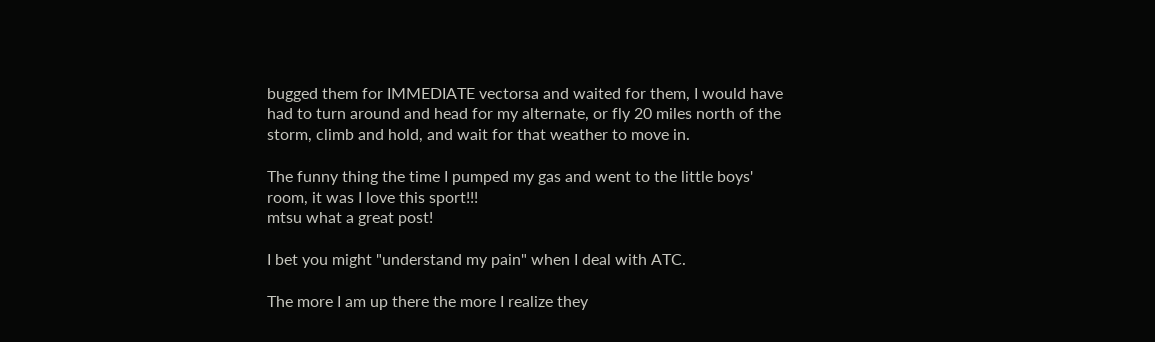bugged them for IMMEDIATE vectorsa and waited for them, I would have had to turn around and head for my alternate, or fly 20 miles north of the storm, climb and hold, and wait for that weather to move in.

The funny thing the time I pumped my gas and went to the little boys' room, it was I love this sport!!!
mtsu what a great post!

I bet you might "understand my pain" when I deal with ATC.

The more I am up there the more I realize they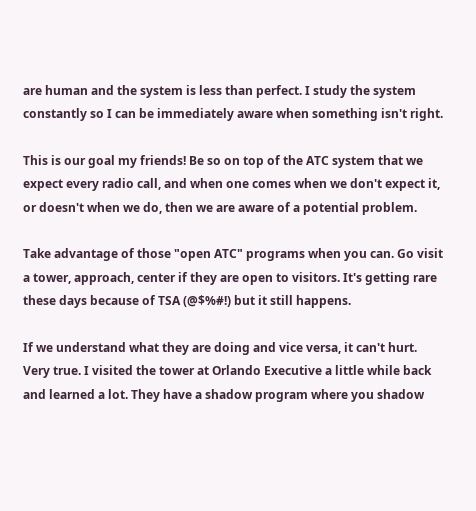are human and the system is less than perfect. I study the system constantly so I can be immediately aware when something isn't right.

This is our goal my friends! Be so on top of the ATC system that we expect every radio call, and when one comes when we don't expect it, or doesn't when we do, then we are aware of a potential problem.

Take advantage of those "open ATC" programs when you can. Go visit a tower, approach, center if they are open to visitors. It's getting rare these days because of TSA (@$%#!) but it still happens.

If we understand what they are doing and vice versa, it can't hurt.
Very true. I visited the tower at Orlando Executive a little while back and learned a lot. They have a shadow program where you shadow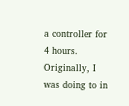a controller for 4 hours. Originally, I was doing to in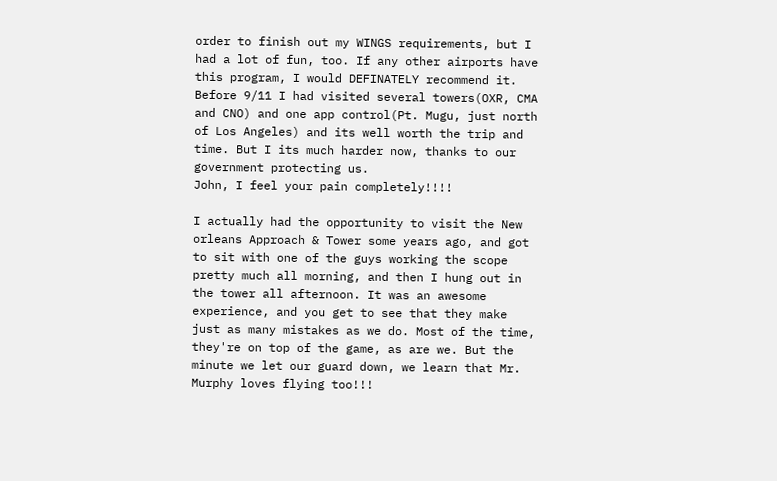order to finish out my WINGS requirements, but I had a lot of fun, too. If any other airports have this program, I would DEFINATELY recommend it.
Before 9/11 I had visited several towers(OXR, CMA and CNO) and one app control(Pt. Mugu, just north of Los Angeles) and its well worth the trip and time. But I its much harder now, thanks to our government protecting us.
John, I feel your pain completely!!!!

I actually had the opportunity to visit the New orleans Approach & Tower some years ago, and got to sit with one of the guys working the scope pretty much all morning, and then I hung out in the tower all afternoon. It was an awesome experience, and you get to see that they make just as many mistakes as we do. Most of the time, they're on top of the game, as are we. But the minute we let our guard down, we learn that Mr. Murphy loves flying too!!!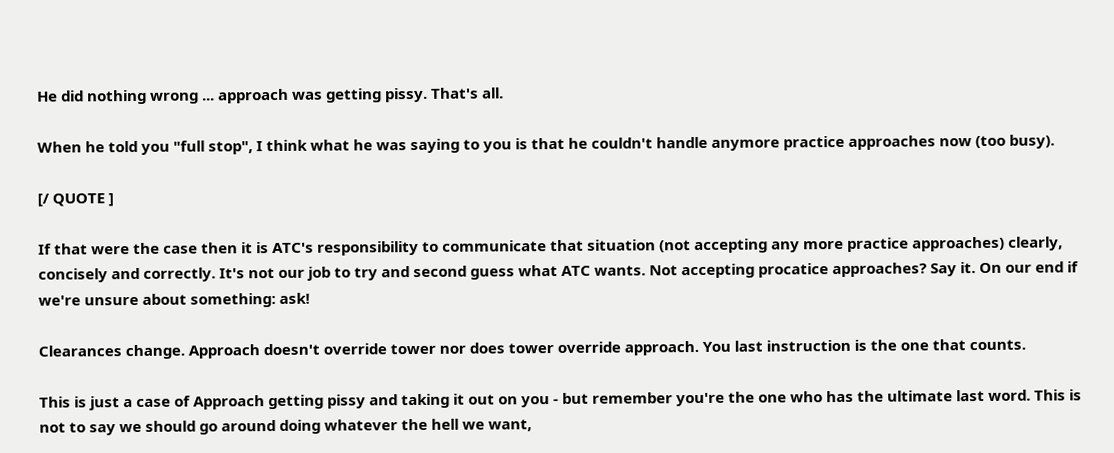He did nothing wrong ... approach was getting pissy. That's all.

When he told you "full stop", I think what he was saying to you is that he couldn't handle anymore practice approaches now (too busy).

[/ QUOTE ]

If that were the case then it is ATC's responsibility to communicate that situation (not accepting any more practice approaches) clearly, concisely and correctly. It's not our job to try and second guess what ATC wants. Not accepting procatice approaches? Say it. On our end if we're unsure about something: ask!

Clearances change. Approach doesn't override tower nor does tower override approach. You last instruction is the one that counts.

This is just a case of Approach getting pissy and taking it out on you - but remember you're the one who has the ultimate last word. This is not to say we should go around doing whatever the hell we want,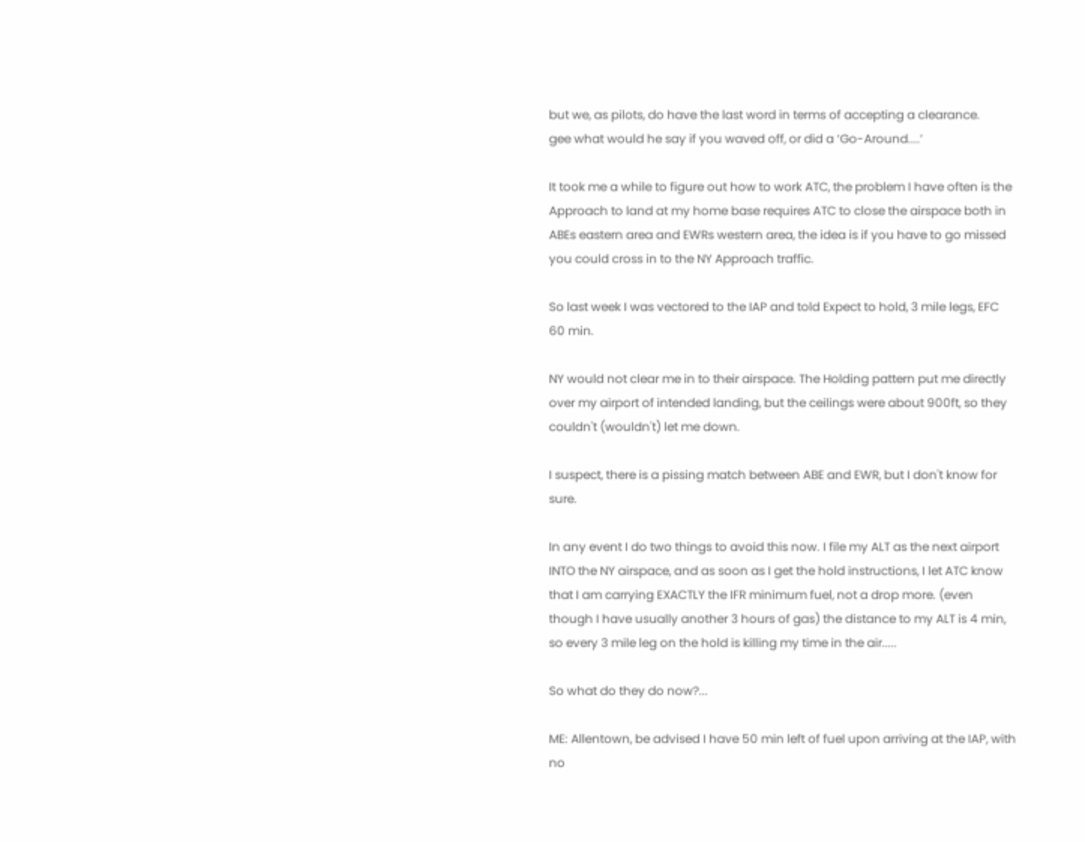but we, as pilots, do have the last word in terms of accepting a clearance.
gee what would he say if you waved off, or did a ‘Go-Around....’

It took me a while to figure out how to work ATC, the problem I have often is the Approach to land at my home base requires ATC to close the airspace both in ABEs eastern area and EWRs western area, the idea is if you have to go missed you could cross in to the NY Approach traffic.

So last week I was vectored to the IAP and told Expect to hold, 3 mile legs, EFC 60 min.

NY would not clear me in to their airspace. The Holding pattern put me directly over my airport of intended landing, but the ceilings were about 900ft, so they couldn't (wouldn't) let me down.

I suspect, there is a pissing match between ABE and EWR, but I don't know for sure.

In any event I do two things to avoid this now. I file my ALT as the next airport INTO the NY airspace, and as soon as I get the hold instructions, I let ATC know that I am carrying EXACTLY the IFR minimum fuel, not a drop more. (even though I have usually another 3 hours of gas) the distance to my ALT is 4 min, so every 3 mile leg on the hold is killing my time in the air.....

So what do they do now?...

ME: Allentown, be advised I have 50 min left of fuel upon arriving at the IAP, with no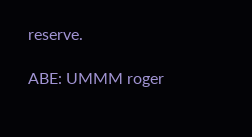reserve.

ABE: UMMM roger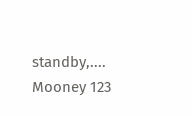standby,.... Mooney 123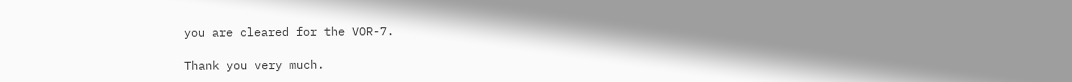you are cleared for the VOR-7.

Thank you very much.